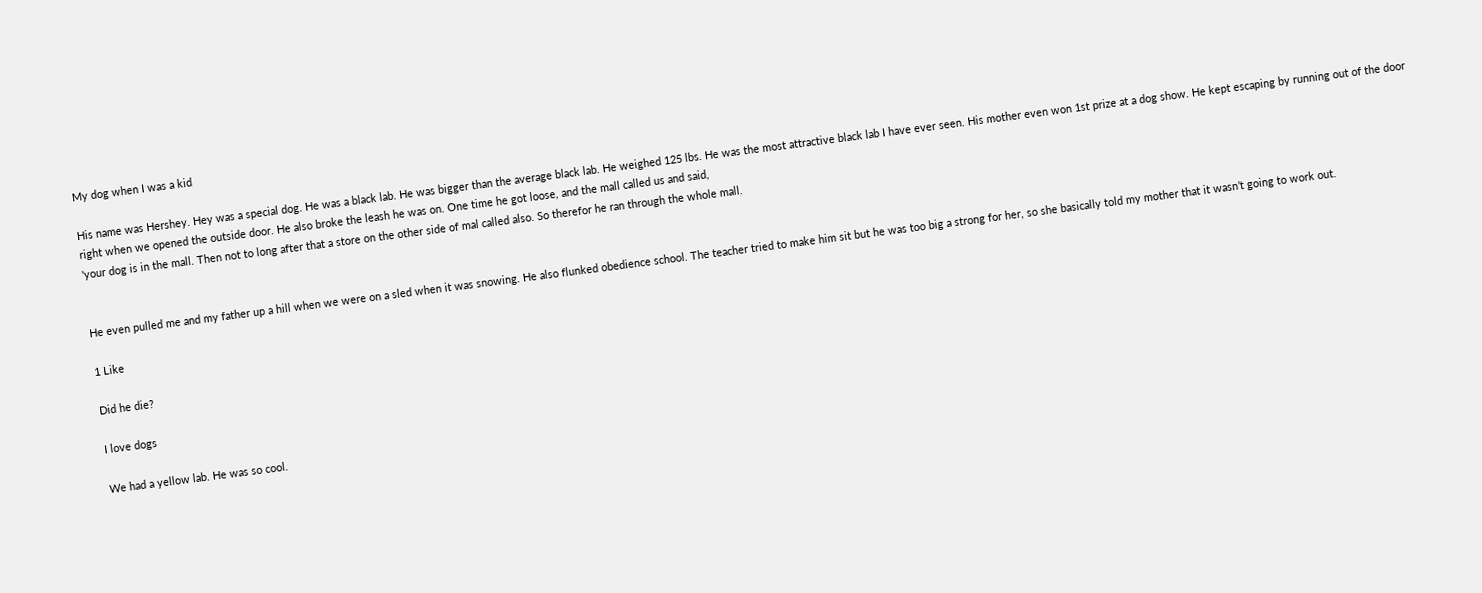My dog when I was a kid

His name was Hershey. Hey was a special dog. He was a black lab. He was bigger than the average black lab. He weighed 125 lbs. He was the most attractive black lab I have ever seen. His mother even won 1st prize at a dog show. He kept escaping by running out of the door right when we opened the outside door. He also broke the leash he was on. One time he got loose, and the mall called us and said,
'your dog is in the mall. Then not to long after that a store on the other side of mal called also. So therefor he ran through the whole mall.


He even pulled me and my father up a hill when we were on a sled when it was snowing. He also flunked obedience school. The teacher tried to make him sit but he was too big a strong for her, so she basically told my mother that it wasn’t going to work out.

1 Like

Did he die?

I love dogs

We had a yellow lab. He was so cool.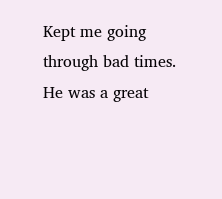Kept me going through bad times. He was a great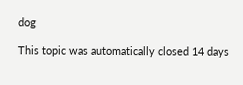dog

This topic was automatically closed 14 days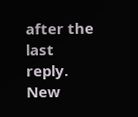after the last reply. New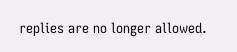replies are no longer allowed.